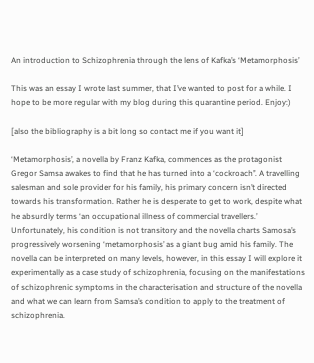An introduction to Schizophrenia through the lens of Kafka’s ‘Metamorphosis’

This was an essay I wrote last summer, that I’ve wanted to post for a while. I hope to be more regular with my blog during this quarantine period. Enjoy:)

[also the bibliography is a bit long so contact me if you want it]

‘Metamorphosis’, a novella by Franz Kafka, commences as the protagonist Gregor Samsa awakes to find that he has turned into a ‘cockroach’’. A travelling salesman and sole provider for his family, his primary concern isn’t directed towards his transformation. Rather he is desperate to get to work, despite what he absurdly terms ‘an occupational illness of commercial travellers.’ Unfortunately, his condition is not transitory and the novella charts Samosa’s progressively worsening ‘metamorphosis’ as a giant bug amid his family. The novella can be interpreted on many levels, however, in this essay I will explore it experimentally as a case study of schizophrenia, focusing on the manifestations of schizophrenic symptoms in the characterisation and structure of the novella and what we can learn from Samsa’s condition to apply to the treatment of schizophrenia.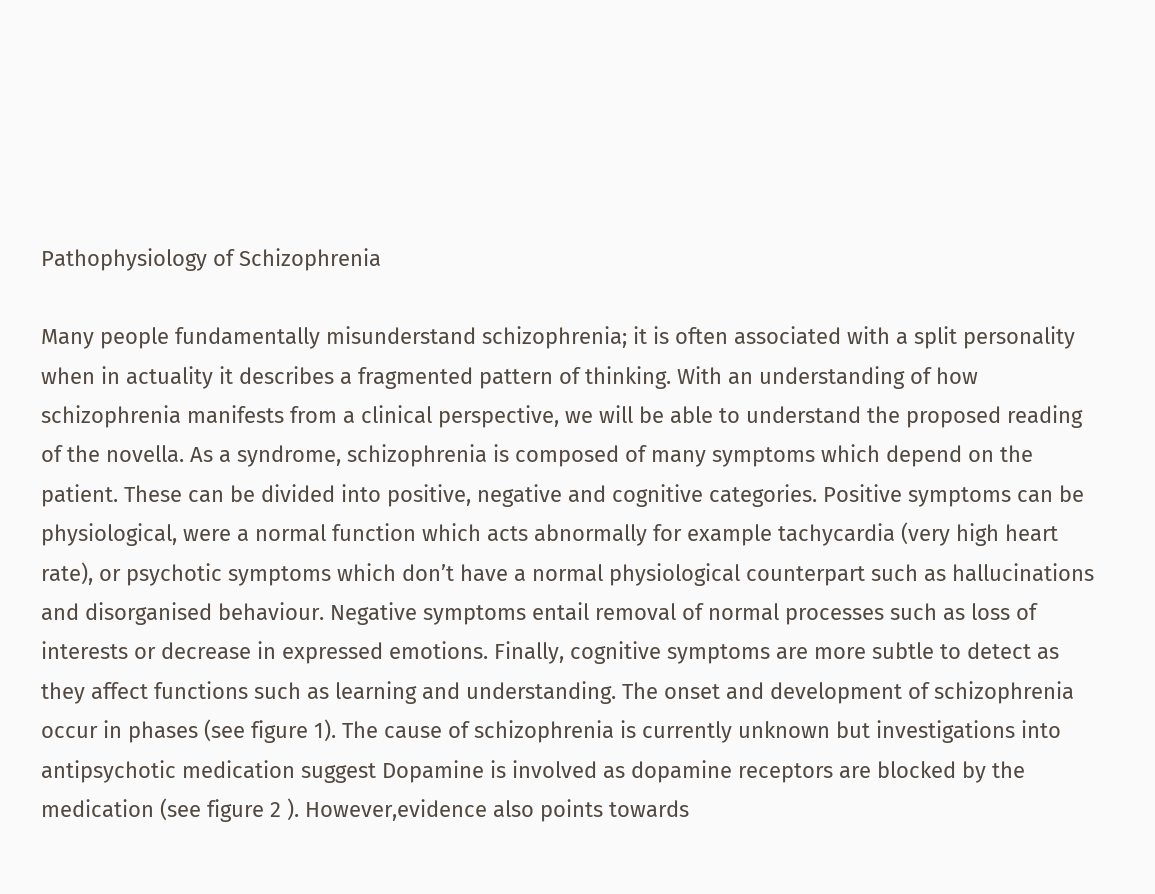Pathophysiology of Schizophrenia

Many people fundamentally misunderstand schizophrenia; it is often associated with a split personality when in actuality it describes a fragmented pattern of thinking. With an understanding of how schizophrenia manifests from a clinical perspective, we will be able to understand the proposed reading of the novella. As a syndrome, schizophrenia is composed of many symptoms which depend on the patient. These can be divided into positive, negative and cognitive categories. Positive symptoms can be physiological, were a normal function which acts abnormally for example tachycardia (very high heart rate), or psychotic symptoms which don’t have a normal physiological counterpart such as hallucinations and disorganised behaviour. Negative symptoms entail removal of normal processes such as loss of interests or decrease in expressed emotions. Finally, cognitive symptoms are more subtle to detect as they affect functions such as learning and understanding. The onset and development of schizophrenia occur in phases (see figure 1). The cause of schizophrenia is currently unknown but investigations into antipsychotic medication suggest Dopamine is involved as dopamine receptors are blocked by the medication (see figure 2 ). However,evidence also points towards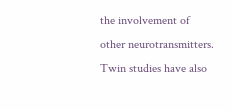the involvement of other neurotransmitters. Twin studies have also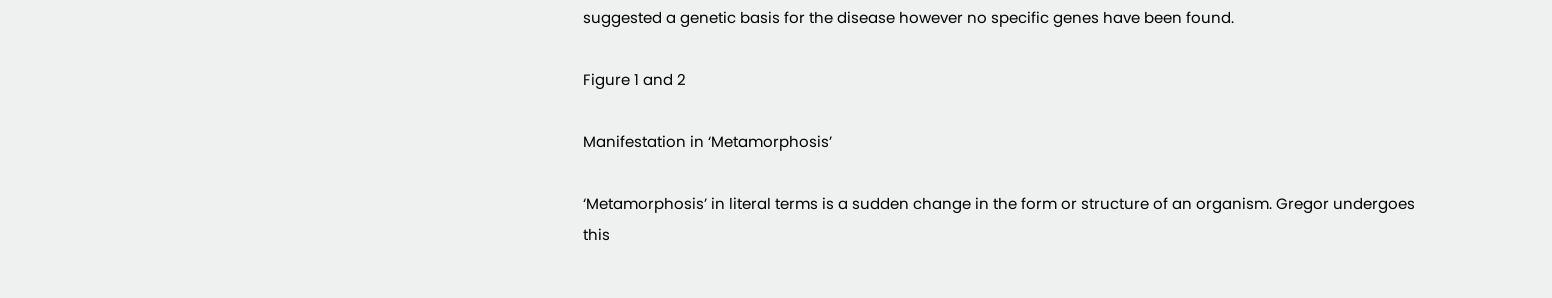suggested a genetic basis for the disease however no specific genes have been found.

Figure 1 and 2

Manifestation in ‘Metamorphosis’

‘Metamorphosis’ in literal terms is a sudden change in the form or structure of an organism. Gregor undergoes this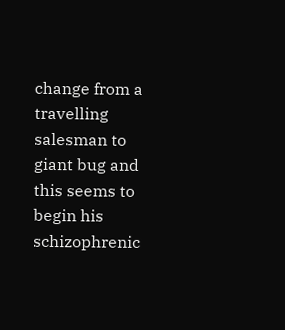change from a travelling salesman to giant bug and this seems to begin his schizophrenic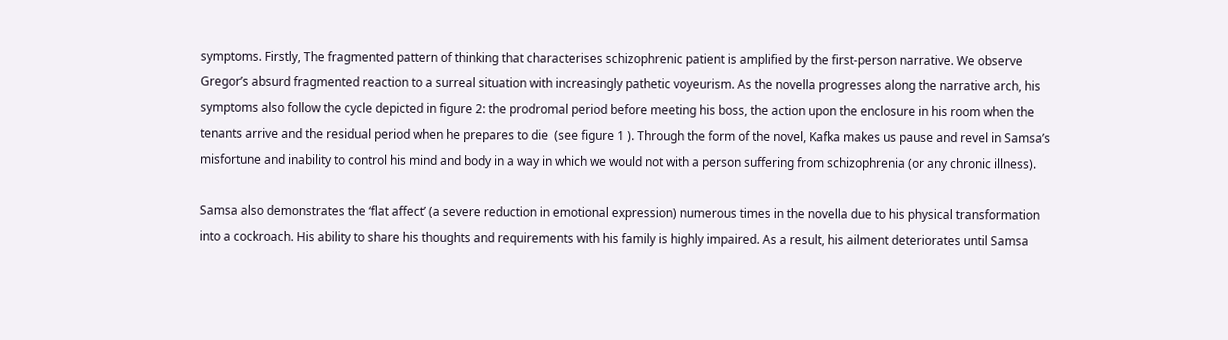symptoms. Firstly, The fragmented pattern of thinking that characterises schizophrenic patient is amplified by the first-person narrative. We observe Gregor’s absurd fragmented reaction to a surreal situation with increasingly pathetic voyeurism. As the novella progresses along the narrative arch, his symptoms also follow the cycle depicted in figure 2: the prodromal period before meeting his boss, the action upon the enclosure in his room when the tenants arrive and the residual period when he prepares to die  (see figure 1 ). Through the form of the novel, Kafka makes us pause and revel in Samsa’s misfortune and inability to control his mind and body in a way in which we would not with a person suffering from schizophrenia (or any chronic illness).

Samsa also demonstrates the ‘flat affect’ (a severe reduction in emotional expression) numerous times in the novella due to his physical transformation into a cockroach. His ability to share his thoughts and requirements with his family is highly impaired. As a result, his ailment deteriorates until Samsa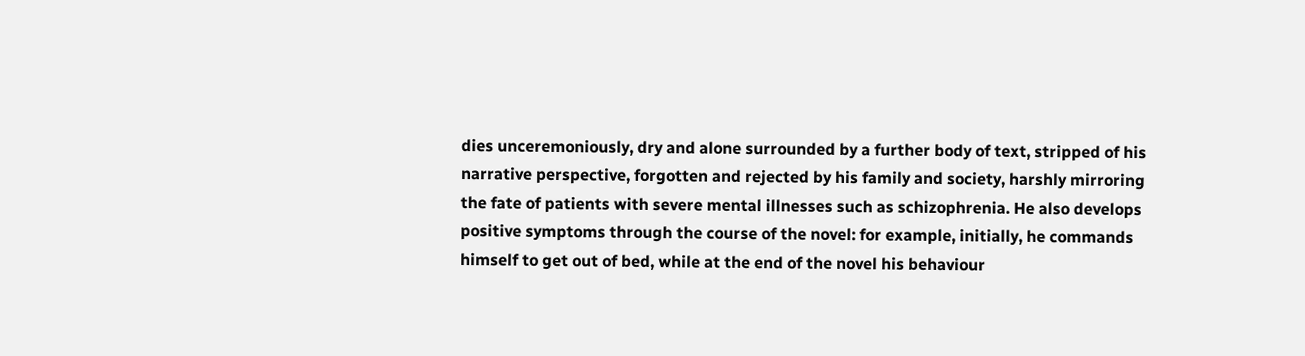dies unceremoniously, dry and alone surrounded by a further body of text, stripped of his narrative perspective, forgotten and rejected by his family and society, harshly mirroring the fate of patients with severe mental illnesses such as schizophrenia. He also develops positive symptoms through the course of the novel: for example, initially, he commands himself to get out of bed, while at the end of the novel his behaviour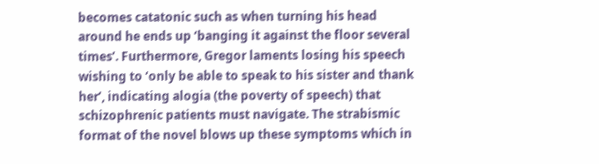becomes catatonic such as when turning his head around he ends up ‘banging it against the floor several times’. Furthermore, Gregor laments losing his speech wishing to ‘only be able to speak to his sister and thank her’, indicating alogia (the poverty of speech) that schizophrenic patients must navigate. The strabismic format of the novel blows up these symptoms which in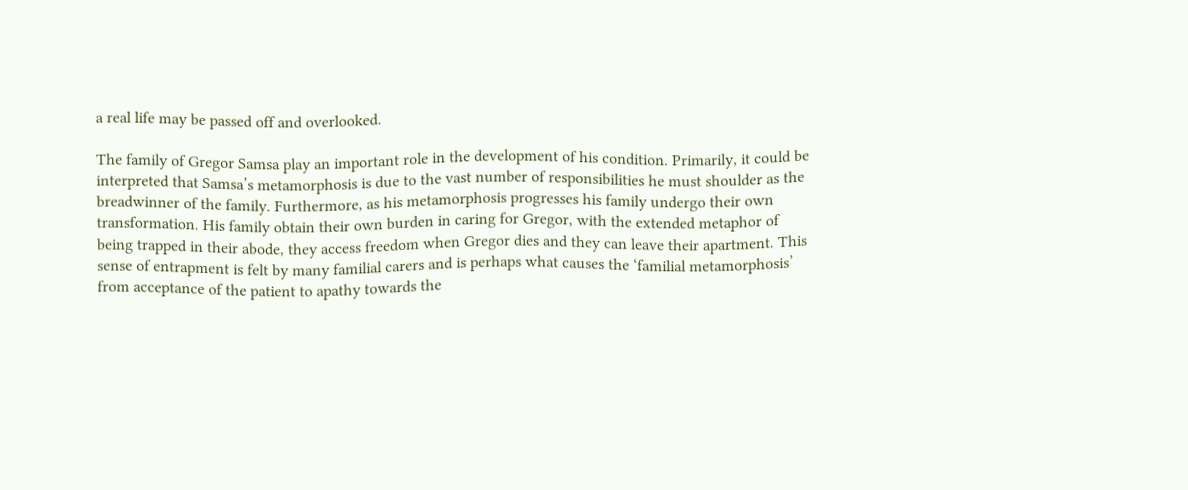a real life may be passed off and overlooked.

The family of Gregor Samsa play an important role in the development of his condition. Primarily, it could be interpreted that Samsa’s metamorphosis is due to the vast number of responsibilities he must shoulder as the breadwinner of the family. Furthermore, as his metamorphosis progresses his family undergo their own transformation. His family obtain their own burden in caring for Gregor, with the extended metaphor of being trapped in their abode, they access freedom when Gregor dies and they can leave their apartment. This sense of entrapment is felt by many familial carers and is perhaps what causes the ‘familial metamorphosis’ from acceptance of the patient to apathy towards the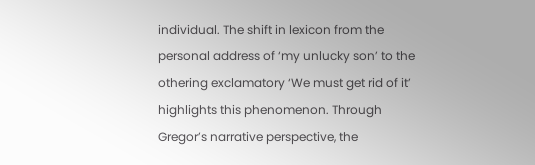individual. The shift in lexicon from the personal address of ‘my unlucky son’ to the othering exclamatory ‘We must get rid of it’ highlights this phenomenon. Through Gregor’s narrative perspective, the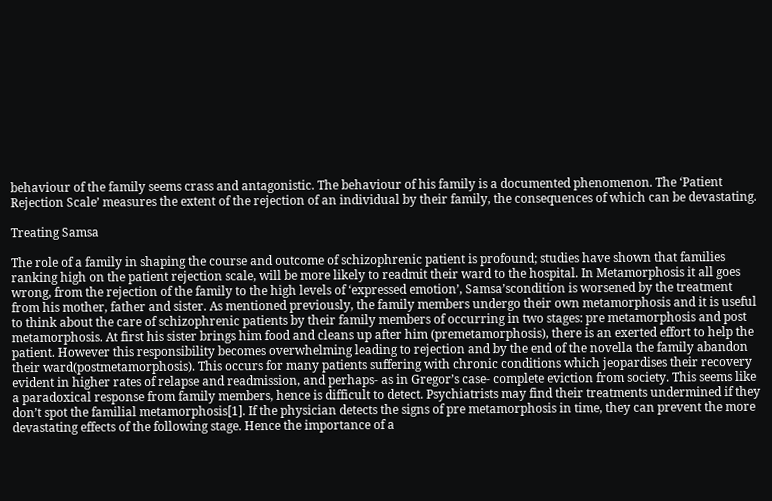behaviour of the family seems crass and antagonistic. The behaviour of his family is a documented phenomenon. The ‘Patient Rejection Scale’ measures the extent of the rejection of an individual by their family, the consequences of which can be devastating.

Treating Samsa

The role of a family in shaping the course and outcome of schizophrenic patient is profound; studies have shown that families ranking high on the patient rejection scale, will be more likely to readmit their ward to the hospital. In Metamorphosis it all goes wrong, from the rejection of the family to the high levels of ‘expressed emotion’, Samsa’scondition is worsened by the treatment from his mother, father and sister. As mentioned previously, the family members undergo their own metamorphosis and it is useful to think about the care of schizophrenic patients by their family members of occurring in two stages: pre metamorphosis and post metamorphosis. At first his sister brings him food and cleans up after him (premetamorphosis), there is an exerted effort to help the patient. However this responsibility becomes overwhelming leading to rejection and by the end of the novella the family abandon their ward(postmetamorphosis). This occurs for many patients suffering with chronic conditions which jeopardises their recovery evident in higher rates of relapse and readmission, and perhaps- as in Gregor’s case- complete eviction from society. This seems like a paradoxical response from family members, hence is difficult to detect. Psychiatrists may find their treatments undermined if they don’t spot the familial metamorphosis[1]. If the physician detects the signs of pre metamorphosis in time, they can prevent the more devastating effects of the following stage. Hence the importance of a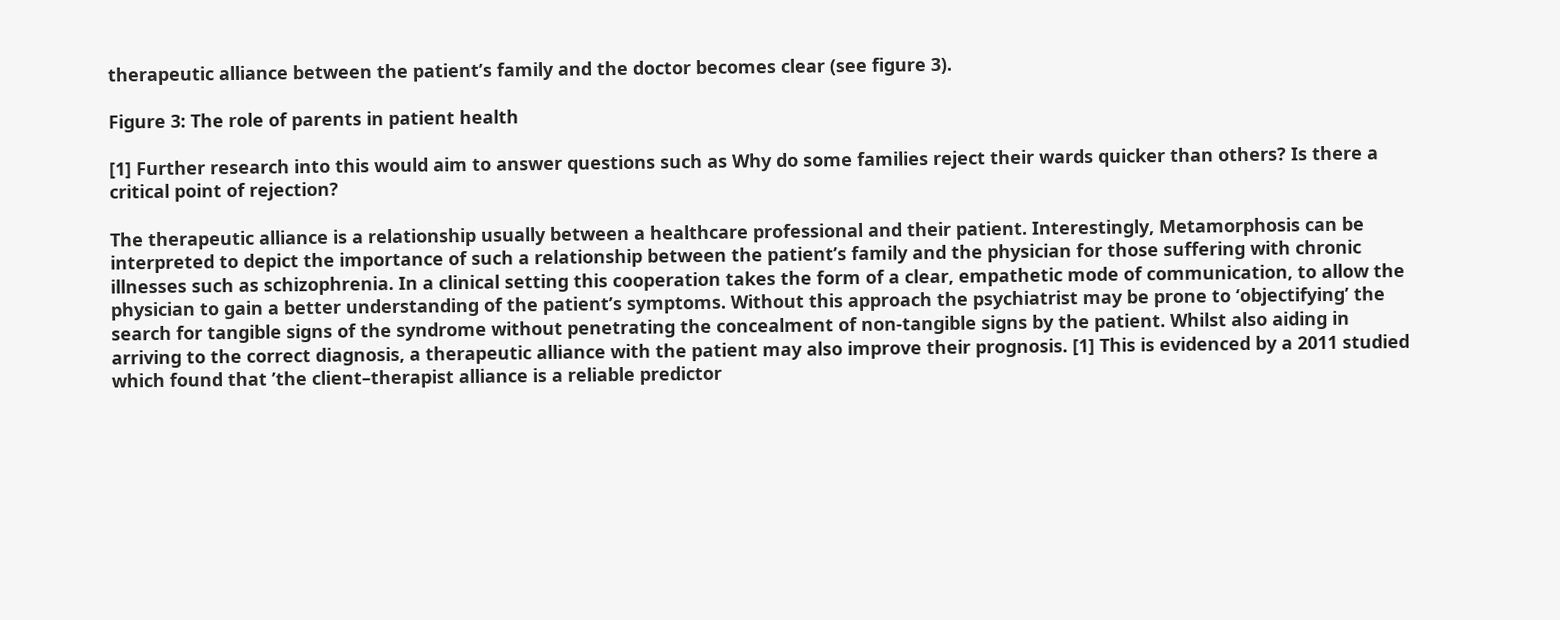therapeutic alliance between the patient’s family and the doctor becomes clear (see figure 3).

Figure 3: The role of parents in patient health

[1] Further research into this would aim to answer questions such as Why do some families reject their wards quicker than others? Is there a critical point of rejection?

The therapeutic alliance is a relationship usually between a healthcare professional and their patient. Interestingly, Metamorphosis can be interpreted to depict the importance of such a relationship between the patient’s family and the physician for those suffering with chronic illnesses such as schizophrenia. In a clinical setting this cooperation takes the form of a clear, empathetic mode of communication, to allow the physician to gain a better understanding of the patient’s symptoms. Without this approach the psychiatrist may be prone to ‘objectifying’ the search for tangible signs of the syndrome without penetrating the concealment of non-tangible signs by the patient. Whilst also aiding in arriving to the correct diagnosis, a therapeutic alliance with the patient may also improve their prognosis. [1] This is evidenced by a 2011 studied which found that ’the client–therapist alliance is a reliable predictor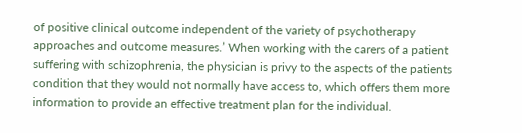of positive clinical outcome independent of the variety of psychotherapy approaches and outcome measures.’ When working with the carers of a patient suffering with schizophrenia, the physician is privy to the aspects of the patients condition that they would not normally have access to, which offers them more information to provide an effective treatment plan for the individual.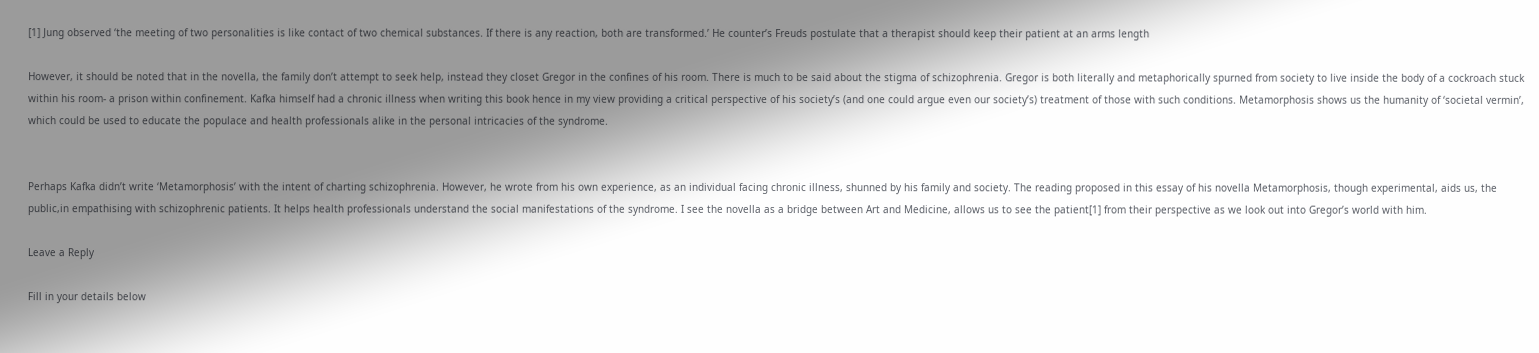[1] Jung observed ‘the meeting of two personalities is like contact of two chemical substances. If there is any reaction, both are transformed.’ He counter’s Freuds postulate that a therapist should keep their patient at an arms length

However, it should be noted that in the novella, the family don’t attempt to seek help, instead they closet Gregor in the confines of his room. There is much to be said about the stigma of schizophrenia. Gregor is both literally and metaphorically spurned from society to live inside the body of a cockroach stuck within his room- a prison within confinement. Kafka himself had a chronic illness when writing this book hence in my view providing a critical perspective of his society’s (and one could argue even our society’s) treatment of those with such conditions. Metamorphosis shows us the humanity of ‘societal vermin’, which could be used to educate the populace and health professionals alike in the personal intricacies of the syndrome.


Perhaps Kafka didn’t write ‘Metamorphosis’ with the intent of charting schizophrenia. However, he wrote from his own experience, as an individual facing chronic illness, shunned by his family and society. The reading proposed in this essay of his novella Metamorphosis, though experimental, aids us, the public,in empathising with schizophrenic patients. It helps health professionals understand the social manifestations of the syndrome. I see the novella as a bridge between Art and Medicine, allows us to see the patient[1] from their perspective as we look out into Gregor’s world with him.

Leave a Reply

Fill in your details below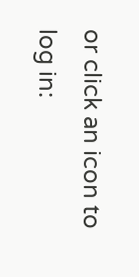or click an icon to log in: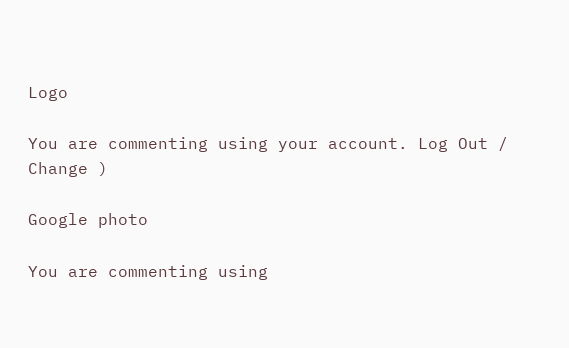Logo

You are commenting using your account. Log Out /  Change )

Google photo

You are commenting using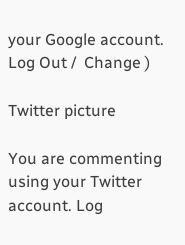your Google account. Log Out /  Change )

Twitter picture

You are commenting using your Twitter account. Log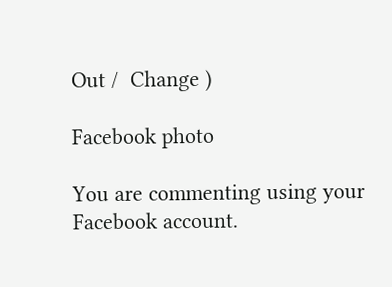Out /  Change )

Facebook photo

You are commenting using your Facebook account.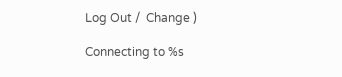Log Out /  Change )

Connecting to %s